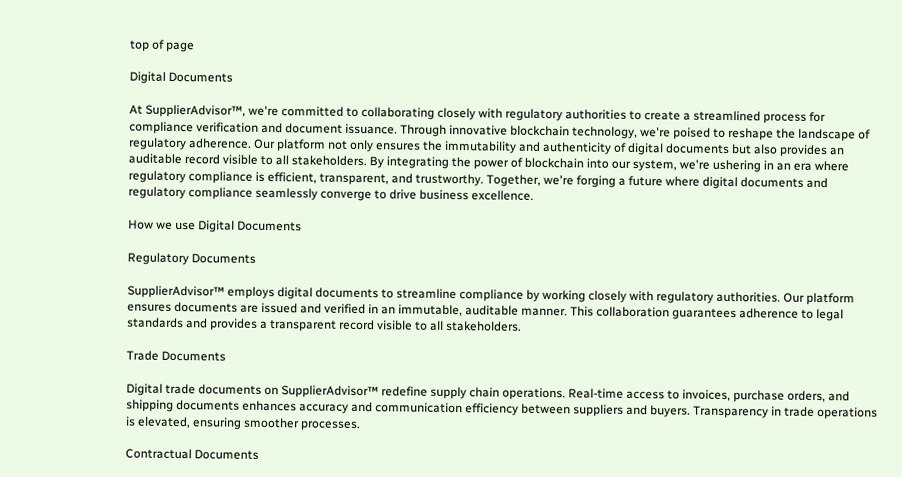top of page

Digital Documents

At SupplierAdvisor™, we're committed to collaborating closely with regulatory authorities to create a streamlined process for compliance verification and document issuance. Through innovative blockchain technology, we're poised to reshape the landscape of regulatory adherence. Our platform not only ensures the immutability and authenticity of digital documents but also provides an auditable record visible to all stakeholders. By integrating the power of blockchain into our system, we're ushering in an era where regulatory compliance is efficient, transparent, and trustworthy. Together, we're forging a future where digital documents and regulatory compliance seamlessly converge to drive business excellence.

How we use Digital Documents

Regulatory Documents

SupplierAdvisor™ employs digital documents to streamline compliance by working closely with regulatory authorities. Our platform ensures documents are issued and verified in an immutable, auditable manner. This collaboration guarantees adherence to legal standards and provides a transparent record visible to all stakeholders.

Trade Documents

Digital trade documents on SupplierAdvisor™ redefine supply chain operations. Real-time access to invoices, purchase orders, and shipping documents enhances accuracy and communication efficiency between suppliers and buyers. Transparency in trade operations is elevated, ensuring smoother processes.

Contractual Documents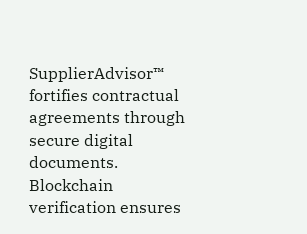SupplierAdvisor™ fortifies contractual agreements through secure digital documents. Blockchain verification ensures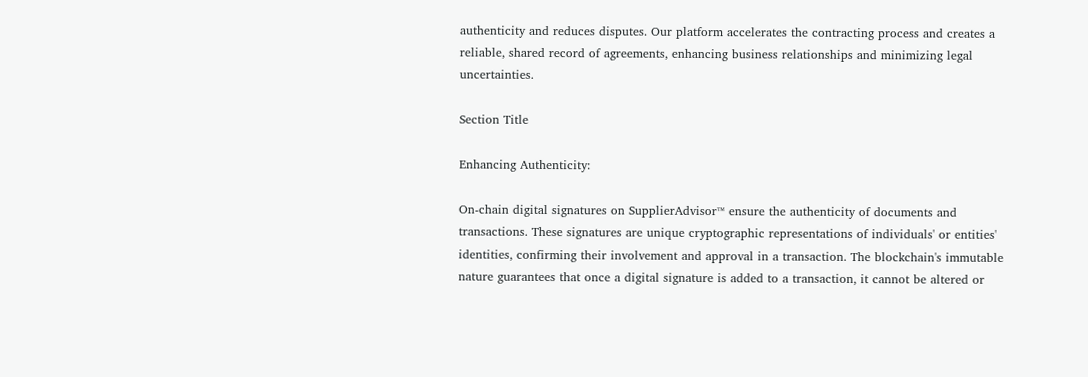authenticity and reduces disputes. Our platform accelerates the contracting process and creates a reliable, shared record of agreements, enhancing business relationships and minimizing legal uncertainties.

Section Title

Enhancing Authenticity:

On-chain digital signatures on SupplierAdvisor™ ensure the authenticity of documents and transactions. These signatures are unique cryptographic representations of individuals' or entities' identities, confirming their involvement and approval in a transaction. The blockchain's immutable nature guarantees that once a digital signature is added to a transaction, it cannot be altered or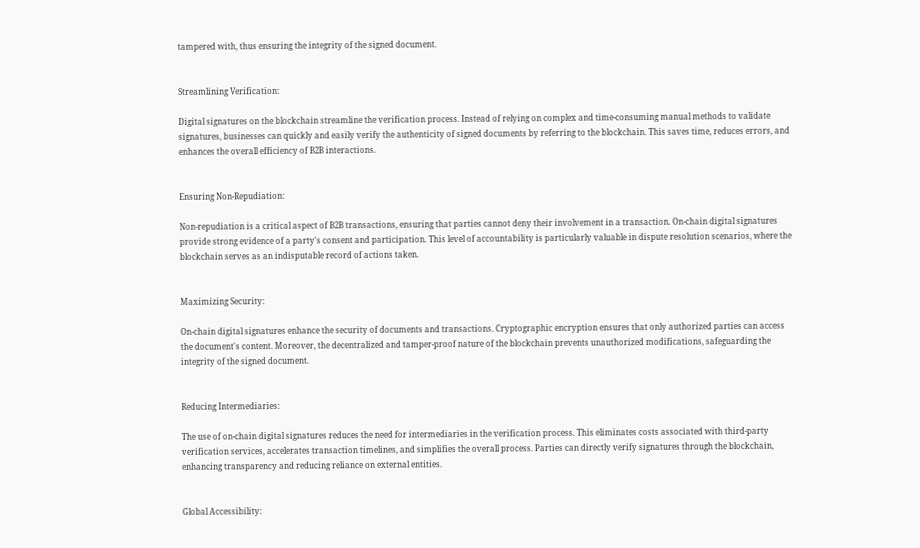tampered with, thus ensuring the integrity of the signed document.


Streamlining Verification:

Digital signatures on the blockchain streamline the verification process. Instead of relying on complex and time-consuming manual methods to validate signatures, businesses can quickly and easily verify the authenticity of signed documents by referring to the blockchain. This saves time, reduces errors, and enhances the overall efficiency of B2B interactions.


Ensuring Non-Repudiation:

Non-repudiation is a critical aspect of B2B transactions, ensuring that parties cannot deny their involvement in a transaction. On-chain digital signatures provide strong evidence of a party's consent and participation. This level of accountability is particularly valuable in dispute resolution scenarios, where the blockchain serves as an indisputable record of actions taken.


Maximizing Security:

On-chain digital signatures enhance the security of documents and transactions. Cryptographic encryption ensures that only authorized parties can access the document's content. Moreover, the decentralized and tamper-proof nature of the blockchain prevents unauthorized modifications, safeguarding the integrity of the signed document.


Reducing Intermediaries:

The use of on-chain digital signatures reduces the need for intermediaries in the verification process. This eliminates costs associated with third-party verification services, accelerates transaction timelines, and simplifies the overall process. Parties can directly verify signatures through the blockchain, enhancing transparency and reducing reliance on external entities.


Global Accessibility: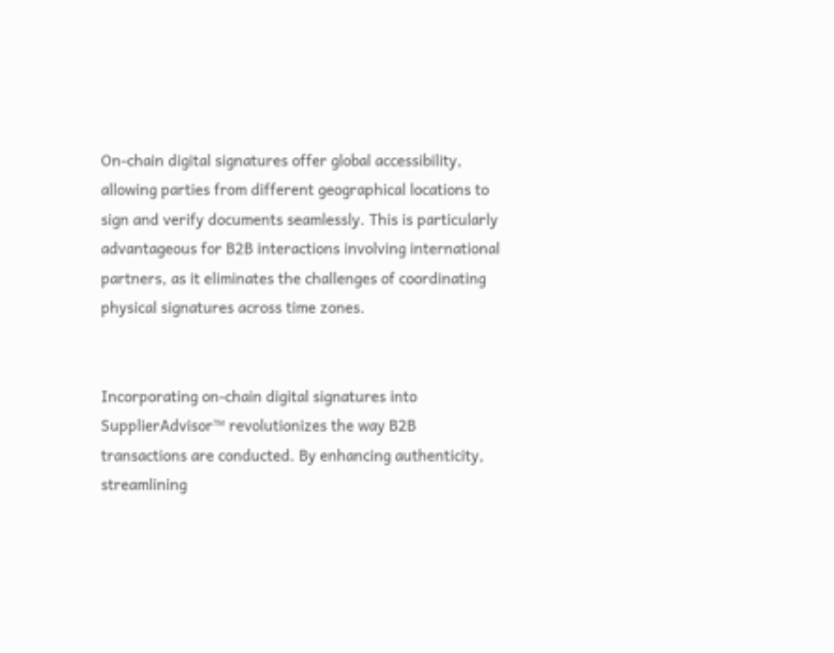On-chain digital signatures offer global accessibility, allowing parties from different geographical locations to sign and verify documents seamlessly. This is particularly advantageous for B2B interactions involving international partners, as it eliminates the challenges of coordinating physical signatures across time zones.


Incorporating on-chain digital signatures into SupplierAdvisor™ revolutionizes the way B2B transactions are conducted. By enhancing authenticity, streamlining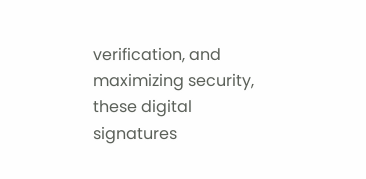verification, and maximizing security, these digital signatures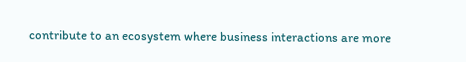contribute to an ecosystem where business interactions are more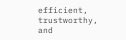efficient, trustworthy, and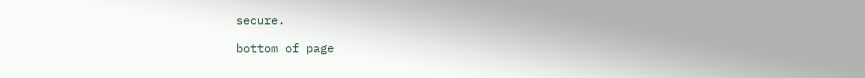secure.

bottom of page